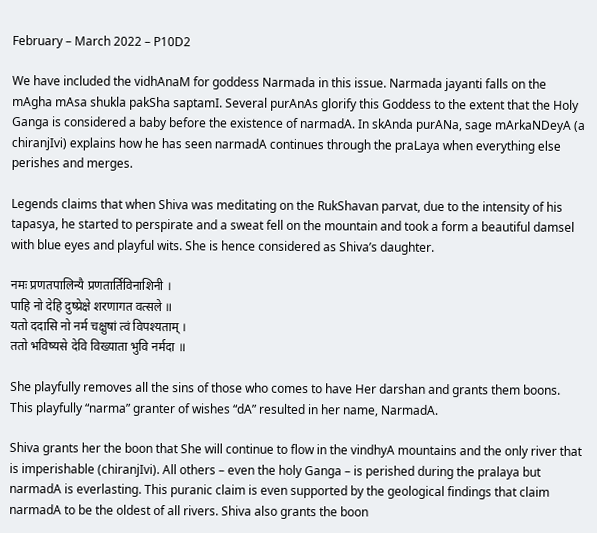February – March 2022 – P10D2

We have included the vidhAnaM for goddess Narmada in this issue. Narmada jayanti falls on the mAgha mAsa shukla pakSha saptamI. Several purAnAs glorify this Goddess to the extent that the Holy Ganga is considered a baby before the existence of narmadA. In skAnda purANa, sage mArkaNDeyA (a chiranjIvi) explains how he has seen narmadA continues through the praLaya when everything else perishes and merges.

Legends claims that when Shiva was meditating on the RukShavan parvat, due to the intensity of his tapasya, he started to perspirate and a sweat fell on the mountain and took a form a beautiful damsel with blue eyes and playful wits. She is hence considered as Shiva’s daughter.

नमः प्रणतपालिन्यै प्रणतार्तिविनाशिनी ।
पाहि नो देहि दुष्प्रेक्षे शरणागत वत्सले ॥
यतो ददासि नो नर्म चक्षुषां त्वं विपश्यताम् ।
ततो भविष्यसे देवि विख्याता भुवि नर्मदा ॥

She playfully removes all the sins of those who comes to have Her darshan and grants them boons. This playfully “narma” granter of wishes “dA” resulted in her name, NarmadA.

Shiva grants her the boon that She will continue to flow in the vindhyA mountains and the only river that is imperishable (chiranjIvi). All others – even the holy Ganga – is perished during the pralaya but narmadA is everlasting. This puranic claim is even supported by the geological findings that claim narmadA to be the oldest of all rivers. Shiva also grants the boon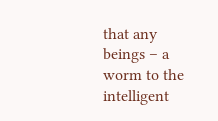that any beings – a worm to the intelligent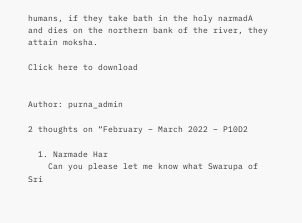humans, if they take bath in the holy narmadA and dies on the northern bank of the river, they attain moksha.

Click here to download


Author: purna_admin

2 thoughts on “February – March 2022 – P10D2

  1. Narmade Har
    Can you please let me know what Swarupa of Sri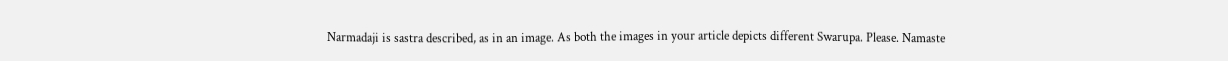Narmadaji is sastra described, as in an image. As both the images in your article depicts different Swarupa. Please. Namaste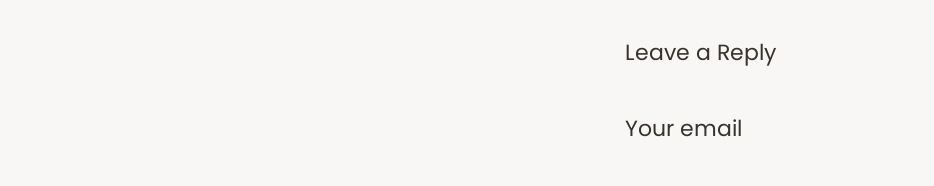Leave a Reply

Your email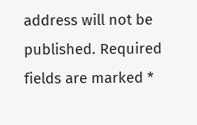address will not be published. Required fields are marked *